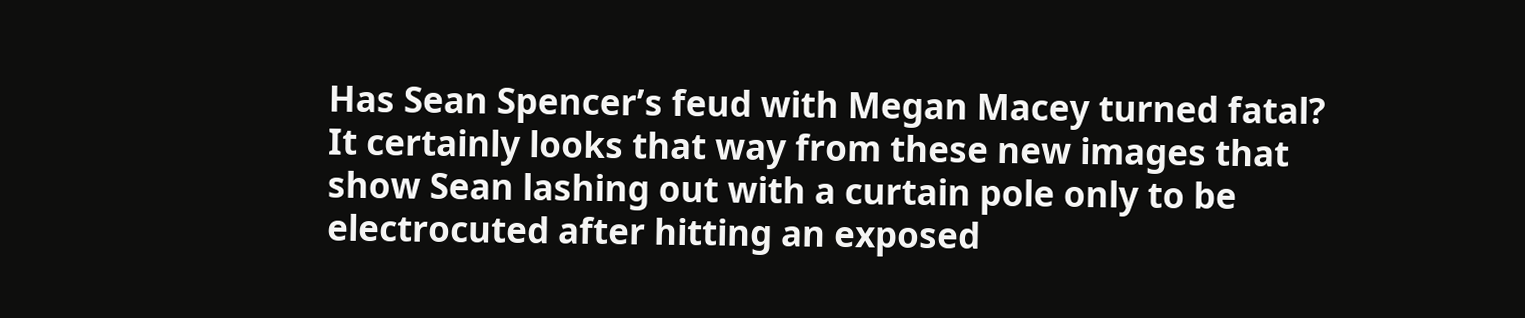Has Sean Spencer’s feud with Megan Macey turned fatal? It certainly looks that way from these new images that show Sean lashing out with a curtain pole only to be electrocuted after hitting an exposed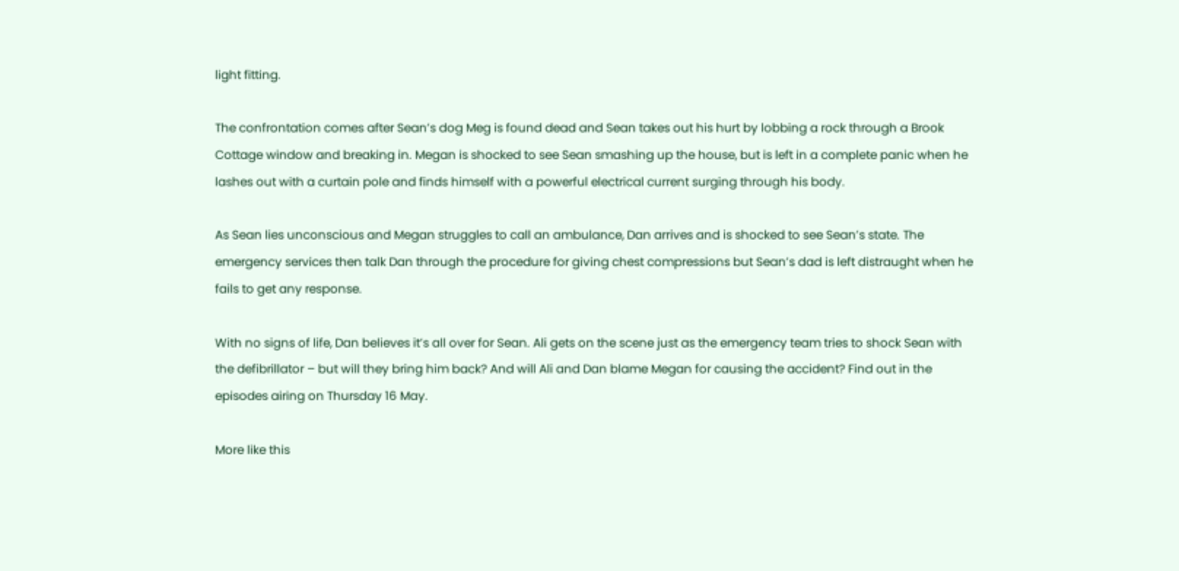light fitting.

The confrontation comes after Sean’s dog Meg is found dead and Sean takes out his hurt by lobbing a rock through a Brook Cottage window and breaking in. Megan is shocked to see Sean smashing up the house, but is left in a complete panic when he lashes out with a curtain pole and finds himself with a powerful electrical current surging through his body.

As Sean lies unconscious and Megan struggles to call an ambulance, Dan arrives and is shocked to see Sean’s state. The emergency services then talk Dan through the procedure for giving chest compressions but Sean’s dad is left distraught when he fails to get any response.

With no signs of life, Dan believes it’s all over for Sean. Ali gets on the scene just as the emergency team tries to shock Sean with the defibrillator – but will they bring him back? And will Ali and Dan blame Megan for causing the accident? Find out in the episodes airing on Thursday 16 May.

More like this